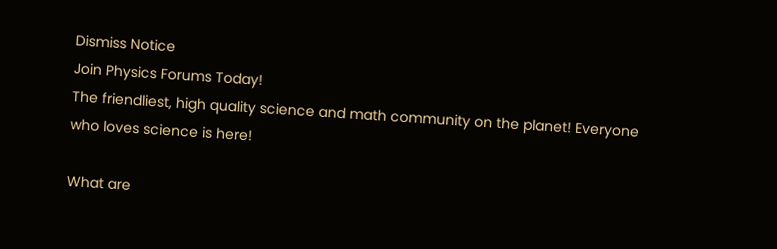Dismiss Notice
Join Physics Forums Today!
The friendliest, high quality science and math community on the planet! Everyone who loves science is here!

What are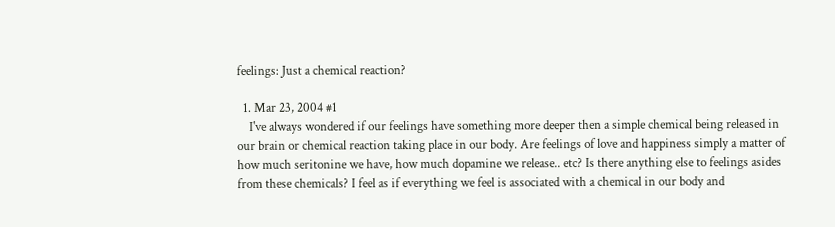feelings: Just a chemical reaction?

  1. Mar 23, 2004 #1
    I've always wondered if our feelings have something more deeper then a simple chemical being released in our brain or chemical reaction taking place in our body. Are feelings of love and happiness simply a matter of how much seritonine we have, how much dopamine we release.. etc? Is there anything else to feelings asides from these chemicals? I feel as if everything we feel is associated with a chemical in our body and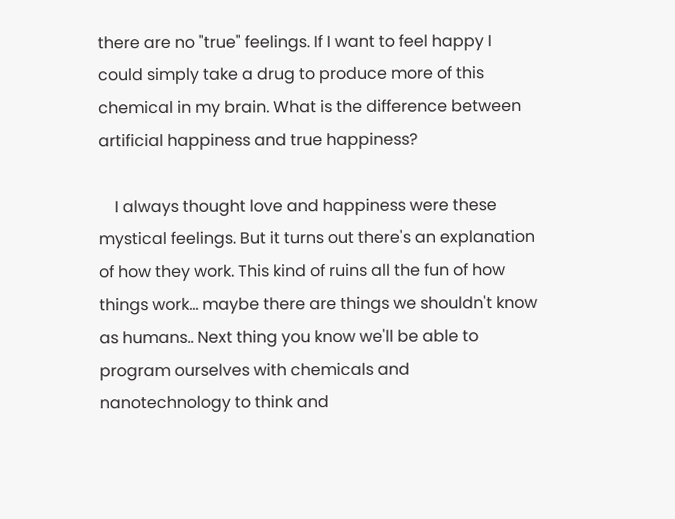there are no "true" feelings. If I want to feel happy I could simply take a drug to produce more of this chemical in my brain. What is the difference between artificial happiness and true happiness?

    I always thought love and happiness were these mystical feelings. But it turns out there's an explanation of how they work. This kind of ruins all the fun of how things work... maybe there are things we shouldn't know as humans.. Next thing you know we'll be able to program ourselves with chemicals and nanotechnology to think and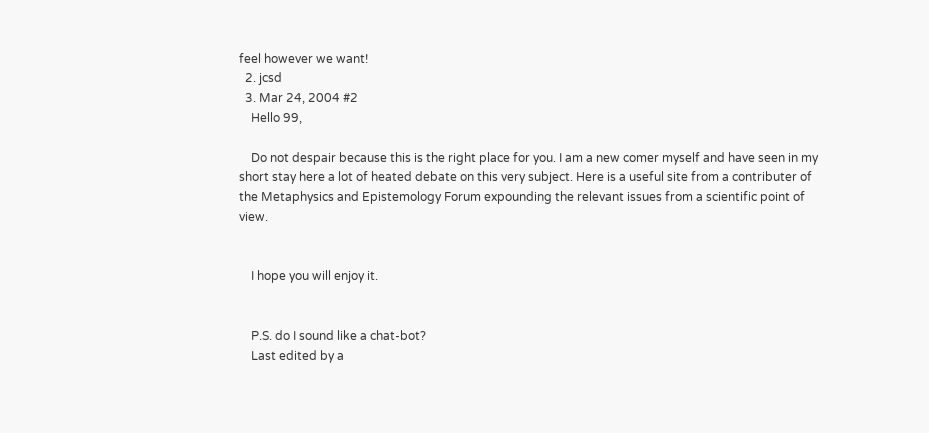feel however we want!
  2. jcsd
  3. Mar 24, 2004 #2
    Hello 99,

    Do not despair because this is the right place for you. I am a new comer myself and have seen in my short stay here a lot of heated debate on this very subject. Here is a useful site from a contributer of the Metaphysics and Epistemology Forum expounding the relevant issues from a scientific point of view.


    I hope you will enjoy it.


    P.S. do I sound like a chat-bot?
    Last edited by a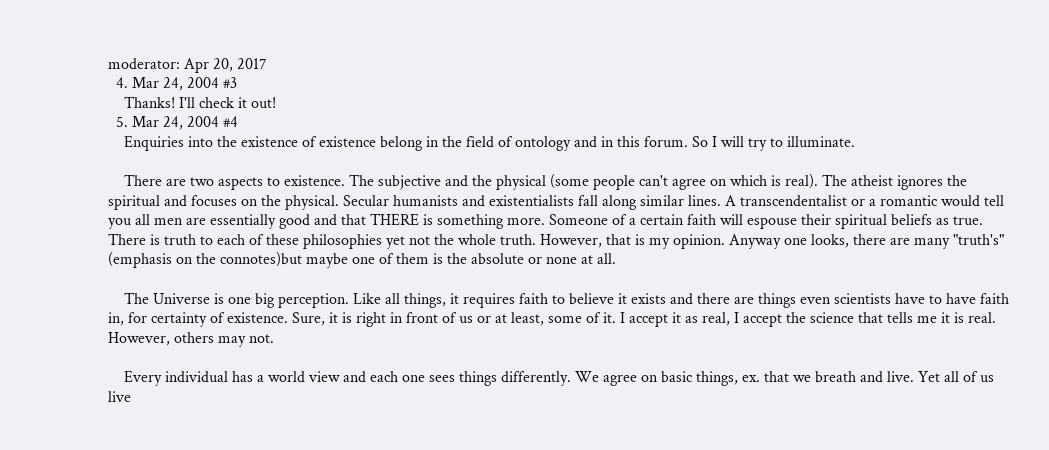moderator: Apr 20, 2017
  4. Mar 24, 2004 #3
    Thanks! I'll check it out!
  5. Mar 24, 2004 #4
    Enquiries into the existence of existence belong in the field of ontology and in this forum. So I will try to illuminate.

    There are two aspects to existence. The subjective and the physical (some people can't agree on which is real). The atheist ignores the spiritual and focuses on the physical. Secular humanists and existentialists fall along similar lines. A transcendentalist or a romantic would tell you all men are essentially good and that THERE is something more. Someone of a certain faith will espouse their spiritual beliefs as true. There is truth to each of these philosophies yet not the whole truth. However, that is my opinion. Anyway one looks, there are many "truth's" (emphasis on the connotes)but maybe one of them is the absolute or none at all.

    The Universe is one big perception. Like all things, it requires faith to believe it exists and there are things even scientists have to have faith in, for certainty of existence. Sure, it is right in front of us or at least, some of it. I accept it as real, I accept the science that tells me it is real. However, others may not.

    Every individual has a world view and each one sees things differently. We agree on basic things, ex. that we breath and live. Yet all of us live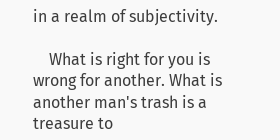in a realm of subjectivity.

    What is right for you is wrong for another. What is another man's trash is a treasure to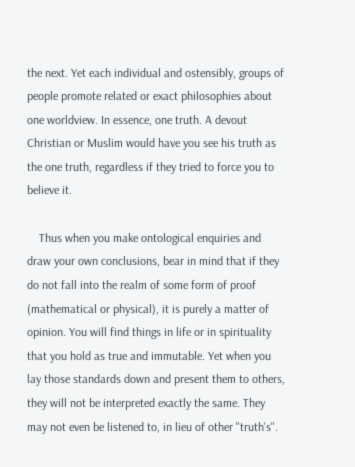the next. Yet each individual and ostensibly, groups of people promote related or exact philosophies about one worldview. In essence, one truth. A devout Christian or Muslim would have you see his truth as the one truth, regardless if they tried to force you to believe it.

    Thus when you make ontological enquiries and draw your own conclusions, bear in mind that if they do not fall into the realm of some form of proof (mathematical or physical), it is purely a matter of opinion. You will find things in life or in spirituality that you hold as true and immutable. Yet when you lay those standards down and present them to others, they will not be interpreted exactly the same. They may not even be listened to, in lieu of other "truth's".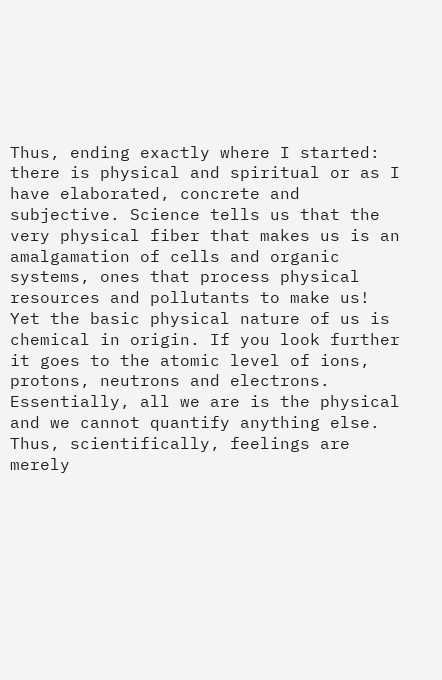Thus, ending exactly where I started: there is physical and spiritual or as I have elaborated, concrete and subjective. Science tells us that the very physical fiber that makes us is an amalgamation of cells and organic systems, ones that process physical resources and pollutants to make us! Yet the basic physical nature of us is chemical in origin. If you look further it goes to the atomic level of ions, protons, neutrons and electrons. Essentially, all we are is the physical and we cannot quantify anything else. Thus, scientifically, feelings are merely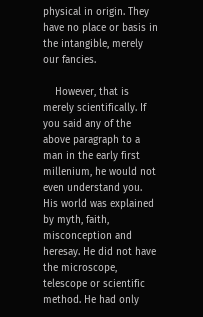physical in origin. They have no place or basis in the intangible, merely our fancies.

    However, that is merely scientifically. If you said any of the above paragraph to a man in the early first millenium, he would not even understand you. His world was explained by myth, faith, misconception and heresay. He did not have the microscope, telescope or scientific method. He had only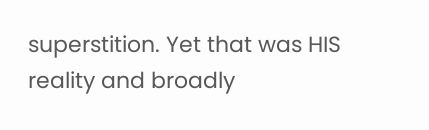superstition. Yet that was HIS reality and broadly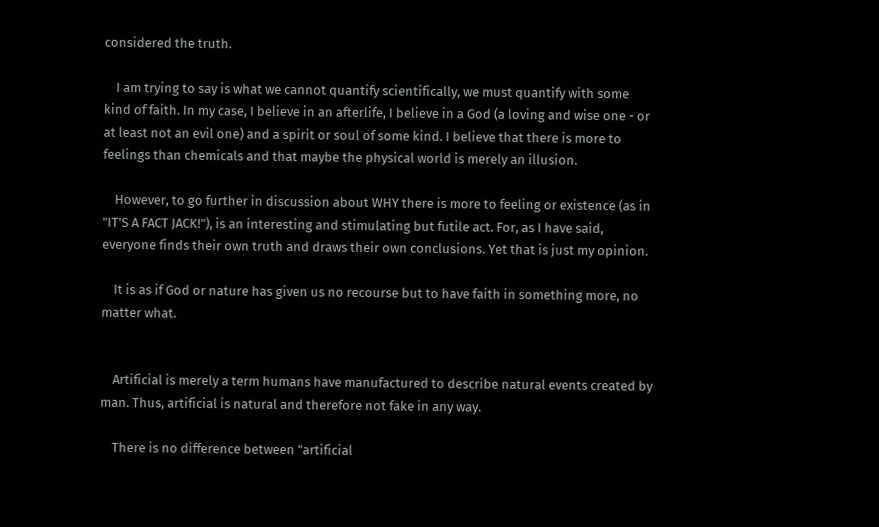considered the truth.

    I am trying to say is what we cannot quantify scientifically, we must quantify with some kind of faith. In my case, I believe in an afterlife, I believe in a God (a loving and wise one - or at least not an evil one) and a spirit or soul of some kind. I believe that there is more to feelings than chemicals and that maybe the physical world is merely an illusion.

    However, to go further in discussion about WHY there is more to feeling or existence (as in "IT'S A FACT JACK!"), is an interesting and stimulating but futile act. For, as I have said, everyone finds their own truth and draws their own conclusions. Yet that is just my opinion.

    It is as if God or nature has given us no recourse but to have faith in something more, no matter what.


    Artificial is merely a term humans have manufactured to describe natural events created by man. Thus, artificial is natural and therefore not fake in any way.

    There is no difference between "artificial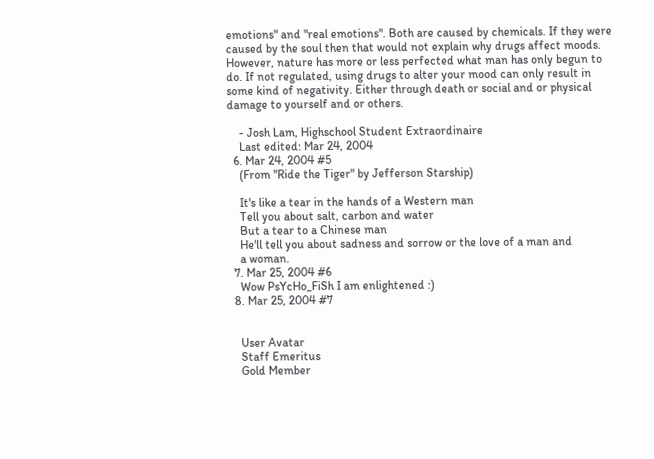emotions" and "real emotions". Both are caused by chemicals. If they were caused by the soul then that would not explain why drugs affect moods. However, nature has more or less perfected what man has only begun to do. If not regulated, using drugs to alter your mood can only result in some kind of negativity. Either through death or social and or physical damage to yourself and or others.

    - Josh Lam, Highschool Student Extraordinaire
    Last edited: Mar 24, 2004
  6. Mar 24, 2004 #5
    (From "Ride the Tiger" by Jefferson Starship)

    It's like a tear in the hands of a Western man
    Tell you about salt, carbon and water
    But a tear to a Chinese man
    He'll tell you about sadness and sorrow or the love of a man and
    a woman.
  7. Mar 25, 2004 #6
    Wow PsYcHo_FiSh I am enlightened :)
  8. Mar 25, 2004 #7


    User Avatar
    Staff Emeritus
    Gold Member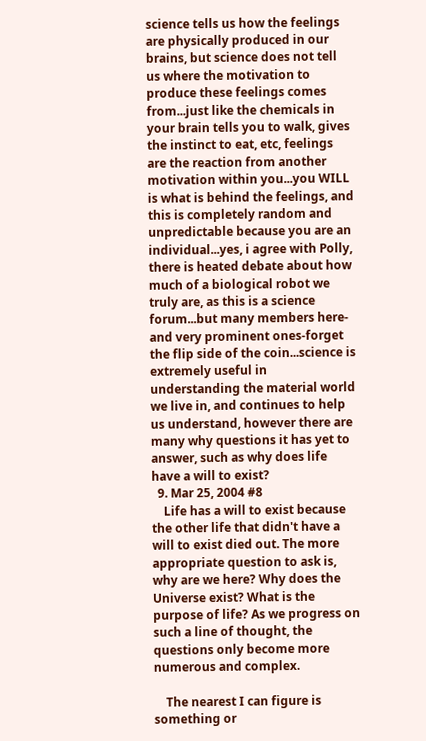science tells us how the feelings are physically produced in our brains, but science does not tell us where the motivation to produce these feelings comes from...just like the chemicals in your brain tells you to walk, gives the instinct to eat, etc, feelings are the reaction from another motivation within you...you WILL is what is behind the feelings, and this is completely random and unpredictable because you are an individual...yes, i agree with Polly, there is heated debate about how much of a biological robot we truly are, as this is a science forum...but many members here-and very prominent ones-forget the flip side of the coin...science is extremely useful in understanding the material world we live in, and continues to help us understand, however there are many why questions it has yet to answer, such as why does life have a will to exist?
  9. Mar 25, 2004 #8
    Life has a will to exist because the other life that didn't have a will to exist died out. The more appropriate question to ask is, why are we here? Why does the Universe exist? What is the purpose of life? As we progress on such a line of thought, the questions only become more numerous and complex.

    The nearest I can figure is something or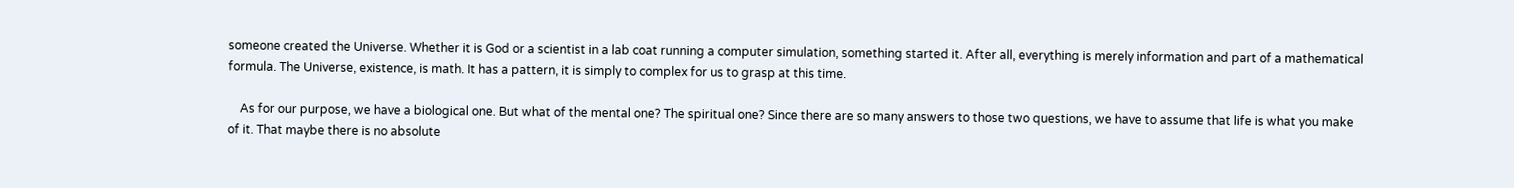someone created the Universe. Whether it is God or a scientist in a lab coat running a computer simulation, something started it. After all, everything is merely information and part of a mathematical formula. The Universe, existence, is math. It has a pattern, it is simply to complex for us to grasp at this time.

    As for our purpose, we have a biological one. But what of the mental one? The spiritual one? Since there are so many answers to those two questions, we have to assume that life is what you make of it. That maybe there is no absolute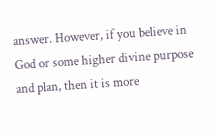answer. However, if you believe in God or some higher divine purpose and plan, then it is more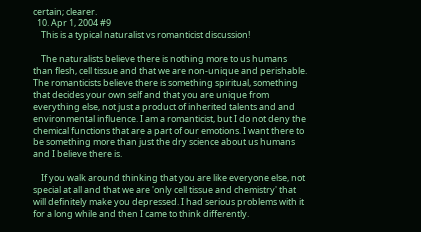certain; clearer.
  10. Apr 1, 2004 #9
    This is a typical naturalist vs romanticist discussion!

    The naturalists believe there is nothing more to us humans than flesh, cell tissue and that we are non-unique and perishable. The romanticists believe there is something spiritual, something that decides your own self and that you are unique from everything else, not just a product of inherited talents and and environmental influence. I am a romanticist, but I do not deny the chemical functions that are a part of our emotions. I want there to be something more than just the dry science about us humans and I believe there is.

    If you walk around thinking that you are like everyone else, not special at all and that we are 'only cell tissue and chemistry' that will definitely make you depressed. I had serious problems with it for a long while and then I came to think differently.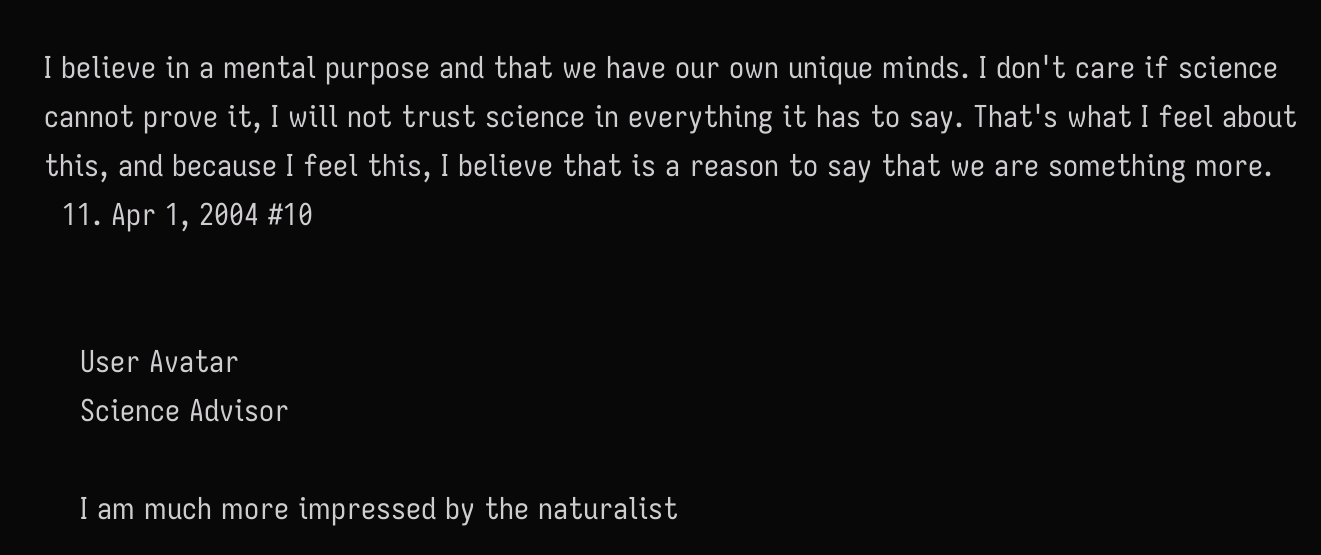I believe in a mental purpose and that we have our own unique minds. I don't care if science cannot prove it, I will not trust science in everything it has to say. That's what I feel about this, and because I feel this, I believe that is a reason to say that we are something more.
  11. Apr 1, 2004 #10


    User Avatar
    Science Advisor

    I am much more impressed by the naturalist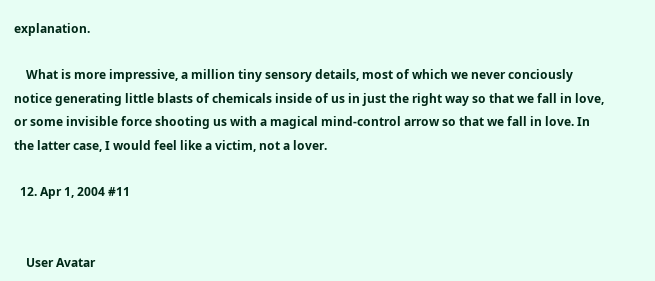explanation.

    What is more impressive, a million tiny sensory details, most of which we never conciously notice generating little blasts of chemicals inside of us in just the right way so that we fall in love, or some invisible force shooting us with a magical mind-control arrow so that we fall in love. In the latter case, I would feel like a victim, not a lover.

  12. Apr 1, 2004 #11


    User Avatar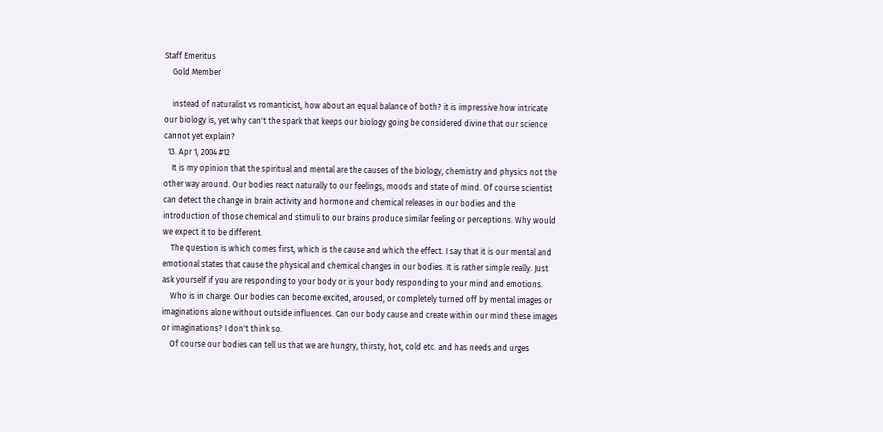Staff Emeritus
    Gold Member

    instead of naturalist vs romanticist, how about an equal balance of both? it is impressive how intricate our biology is, yet why can't the spark that keeps our biology going be considered divine that our science cannot yet explain?
  13. Apr 1, 2004 #12
    It is my opinion that the spiritual and mental are the causes of the biology, chemistry and physics not the other way around. Our bodies react naturally to our feelings, moods and state of mind. Of course scientist can detect the change in brain activity and hormone and chemical releases in our bodies and the introduction of those chemical and stimuli to our brains produce similar feeling or perceptions. Why would we expect it to be different.
    The question is which comes first, which is the cause and which the effect. I say that it is our mental and emotional states that cause the physical and chemical changes in our bodies. It is rather simple really. Just ask yourself if you are responding to your body or is your body responding to your mind and emotions.
    Who is in charge. Our bodies can become excited, aroused, or completely turned off by mental images or imaginations alone without outside influences. Can our body cause and create within our mind these images or imaginations? I don't think so.
    Of course our bodies can tell us that we are hungry, thirsty, hot, cold etc. and has needs and urges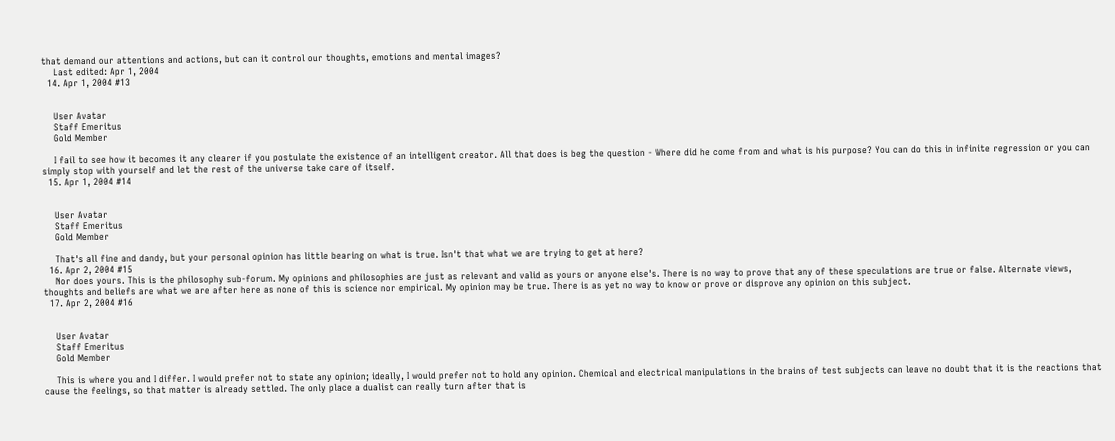that demand our attentions and actions, but can it control our thoughts, emotions and mental images?
    Last edited: Apr 1, 2004
  14. Apr 1, 2004 #13


    User Avatar
    Staff Emeritus
    Gold Member

    I fail to see how it becomes it any clearer if you postulate the existence of an intelligent creator. All that does is beg the question - Where did he come from and what is his purpose? You can do this in infinite regression or you can simply stop with yourself and let the rest of the universe take care of itself.
  15. Apr 1, 2004 #14


    User Avatar
    Staff Emeritus
    Gold Member

    That's all fine and dandy, but your personal opinion has little bearing on what is true. Isn't that what we are trying to get at here?
  16. Apr 2, 2004 #15
    Nor does yours. This is the philosophy sub-forum. My opinions and philosophies are just as relevant and valid as yours or anyone else's. There is no way to prove that any of these speculations are true or false. Alternate views, thoughts and beliefs are what we are after here as none of this is science nor empirical. My opinion may be true. There is as yet no way to know or prove or disprove any opinion on this subject.
  17. Apr 2, 2004 #16


    User Avatar
    Staff Emeritus
    Gold Member

    This is where you and I differ. I would prefer not to state any opinion; ideally, I would prefer not to hold any opinion. Chemical and electrical manipulations in the brains of test subjects can leave no doubt that it is the reactions that cause the feelings, so that matter is already settled. The only place a dualist can really turn after that is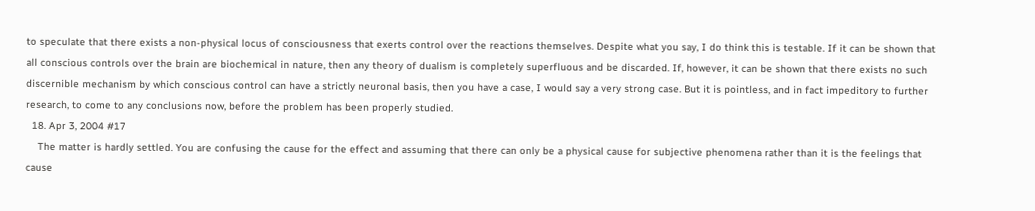to speculate that there exists a non-physical locus of consciousness that exerts control over the reactions themselves. Despite what you say, I do think this is testable. If it can be shown that all conscious controls over the brain are biochemical in nature, then any theory of dualism is completely superfluous and be discarded. If, however, it can be shown that there exists no such discernible mechanism by which conscious control can have a strictly neuronal basis, then you have a case, I would say a very strong case. But it is pointless, and in fact impeditory to further research, to come to any conclusions now, before the problem has been properly studied.
  18. Apr 3, 2004 #17
    The matter is hardly settled. You are confusing the cause for the effect and assuming that there can only be a physical cause for subjective phenomena rather than it is the feelings that cause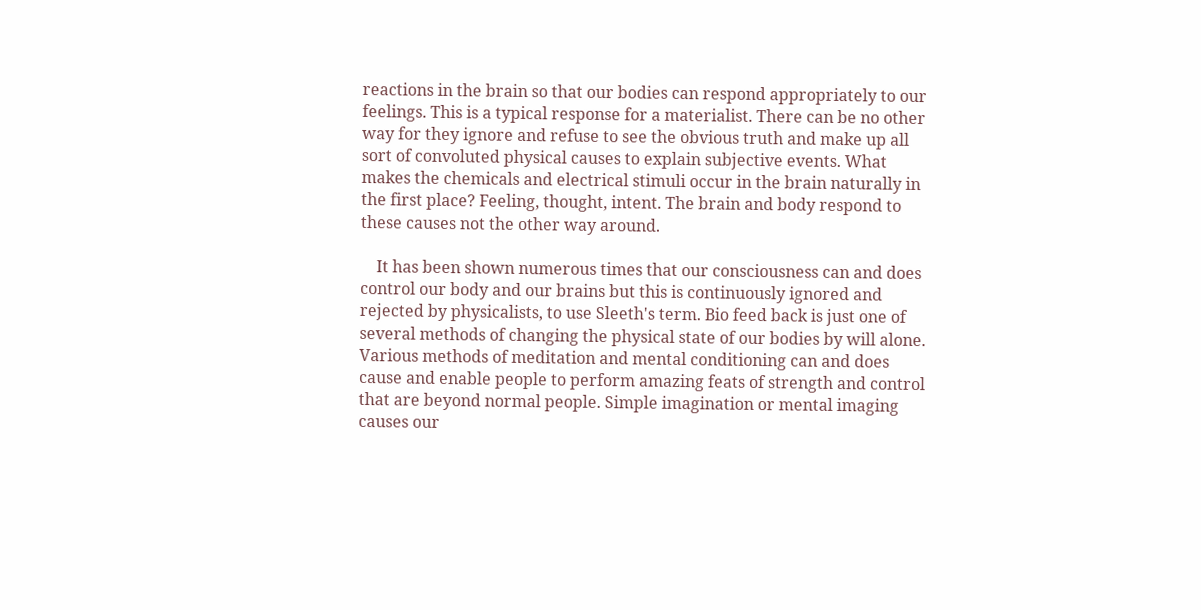reactions in the brain so that our bodies can respond appropriately to our feelings. This is a typical response for a materialist. There can be no other way for they ignore and refuse to see the obvious truth and make up all sort of convoluted physical causes to explain subjective events. What makes the chemicals and electrical stimuli occur in the brain naturally in the first place? Feeling, thought, intent. The brain and body respond to these causes not the other way around.

    It has been shown numerous times that our consciousness can and does control our body and our brains but this is continuously ignored and rejected by physicalists, to use Sleeth's term. Bio feed back is just one of several methods of changing the physical state of our bodies by will alone. Various methods of meditation and mental conditioning can and does cause and enable people to perform amazing feats of strength and control that are beyond normal people. Simple imagination or mental imaging causes our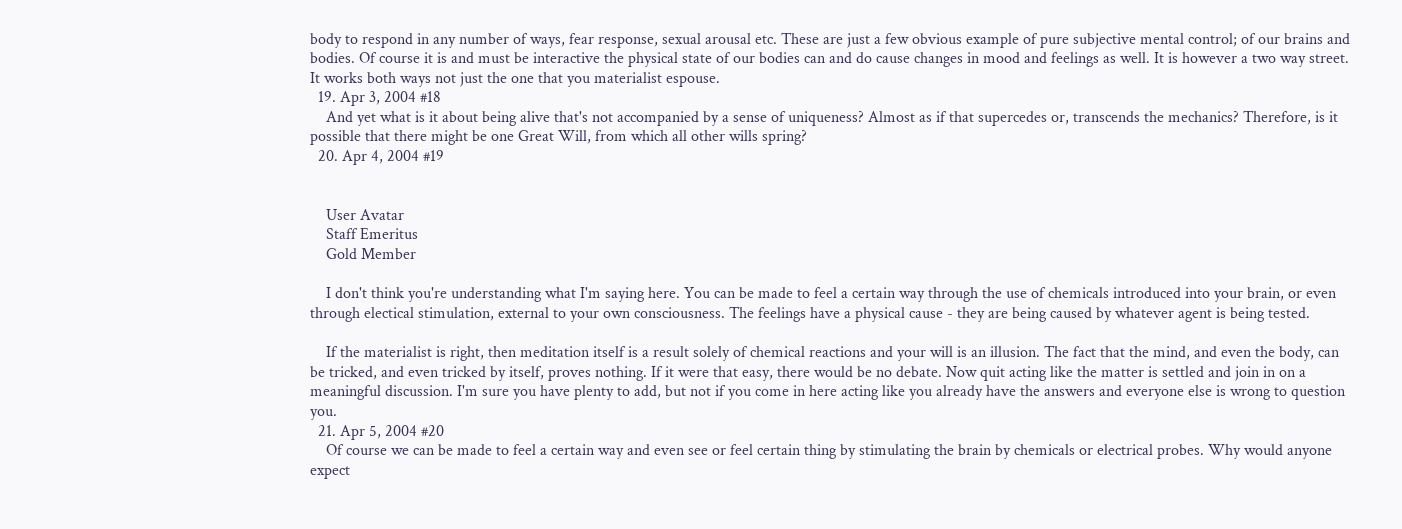body to respond in any number of ways, fear response, sexual arousal etc. These are just a few obvious example of pure subjective mental control; of our brains and bodies. Of course it is and must be interactive the physical state of our bodies can and do cause changes in mood and feelings as well. It is however a two way street. It works both ways not just the one that you materialist espouse.
  19. Apr 3, 2004 #18
    And yet what is it about being alive that's not accompanied by a sense of uniqueness? Almost as if that supercedes or, transcends the mechanics? Therefore, is it possible that there might be one Great Will, from which all other wills spring?
  20. Apr 4, 2004 #19


    User Avatar
    Staff Emeritus
    Gold Member

    I don't think you're understanding what I'm saying here. You can be made to feel a certain way through the use of chemicals introduced into your brain, or even through electical stimulation, external to your own consciousness. The feelings have a physical cause - they are being caused by whatever agent is being tested.

    If the materialist is right, then meditation itself is a result solely of chemical reactions and your will is an illusion. The fact that the mind, and even the body, can be tricked, and even tricked by itself, proves nothing. If it were that easy, there would be no debate. Now quit acting like the matter is settled and join in on a meaningful discussion. I'm sure you have plenty to add, but not if you come in here acting like you already have the answers and everyone else is wrong to question you.
  21. Apr 5, 2004 #20
    Of course we can be made to feel a certain way and even see or feel certain thing by stimulating the brain by chemicals or electrical probes. Why would anyone expect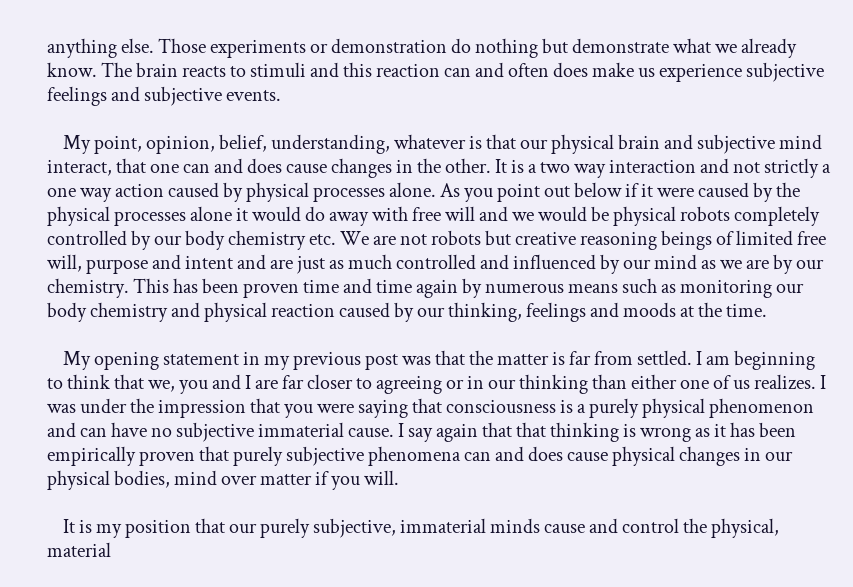anything else. Those experiments or demonstration do nothing but demonstrate what we already know. The brain reacts to stimuli and this reaction can and often does make us experience subjective feelings and subjective events.

    My point, opinion, belief, understanding, whatever is that our physical brain and subjective mind interact, that one can and does cause changes in the other. It is a two way interaction and not strictly a one way action caused by physical processes alone. As you point out below if it were caused by the physical processes alone it would do away with free will and we would be physical robots completely controlled by our body chemistry etc. We are not robots but creative reasoning beings of limited free will, purpose and intent and are just as much controlled and influenced by our mind as we are by our chemistry. This has been proven time and time again by numerous means such as monitoring our body chemistry and physical reaction caused by our thinking, feelings and moods at the time.

    My opening statement in my previous post was that the matter is far from settled. I am beginning to think that we, you and I are far closer to agreeing or in our thinking than either one of us realizes. I was under the impression that you were saying that consciousness is a purely physical phenomenon and can have no subjective immaterial cause. I say again that that thinking is wrong as it has been empirically proven that purely subjective phenomena can and does cause physical changes in our physical bodies, mind over matter if you will.

    It is my position that our purely subjective, immaterial minds cause and control the physical, material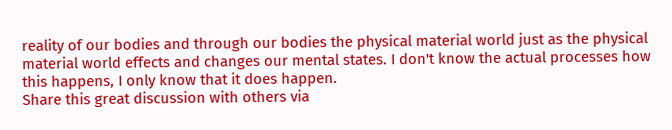reality of our bodies and through our bodies the physical material world just as the physical material world effects and changes our mental states. I don't know the actual processes how this happens, I only know that it does happen.
Share this great discussion with others via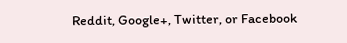Reddit, Google+, Twitter, or Facebook